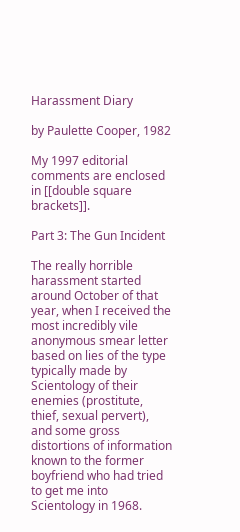Harassment Diary

by Paulette Cooper, 1982

My 1997 editorial comments are enclosed in [[double square brackets]].

Part 3: The Gun Incident

The really horrible harassment started around October of that year, when I received the most incredibly vile anonymous smear letter based on lies of the type typically made by Scientology of their enemies (prostitute, thief, sexual pervert), and some gross distortions of information known to the former boyfriend who had tried to get me into Scientology in 1968.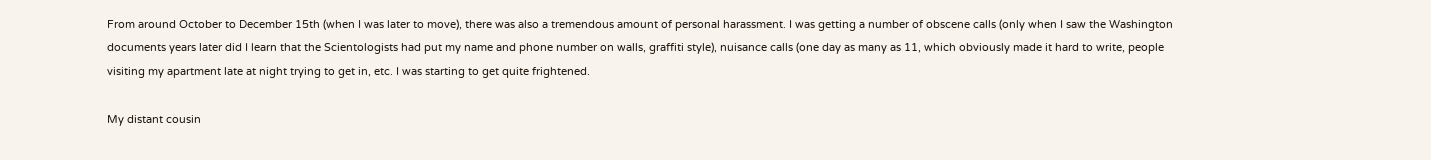From around October to December 15th (when I was later to move), there was also a tremendous amount of personal harassment. I was getting a number of obscene calls (only when I saw the Washington documents years later did I learn that the Scientologists had put my name and phone number on walls, graffiti style), nuisance calls (one day as many as 11, which obviously made it hard to write, people visiting my apartment late at night trying to get in, etc. I was starting to get quite frightened.

My distant cousin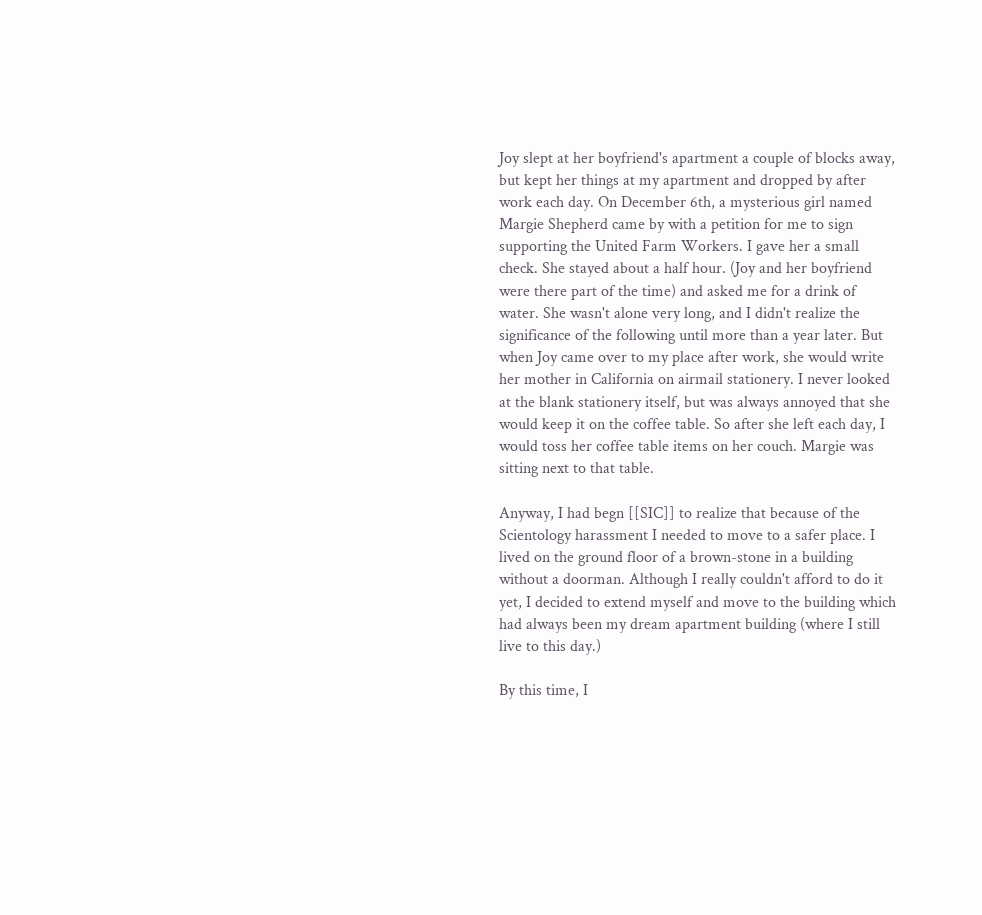Joy slept at her boyfriend's apartment a couple of blocks away, but kept her things at my apartment and dropped by after work each day. On December 6th, a mysterious girl named Margie Shepherd came by with a petition for me to sign supporting the United Farm Workers. I gave her a small check. She stayed about a half hour. (Joy and her boyfriend were there part of the time) and asked me for a drink of water. She wasn't alone very long, and I didn't realize the significance of the following until more than a year later. But when Joy came over to my place after work, she would write her mother in California on airmail stationery. I never looked at the blank stationery itself, but was always annoyed that she would keep it on the coffee table. So after she left each day, I would toss her coffee table items on her couch. Margie was sitting next to that table.

Anyway, I had begn [[SIC]] to realize that because of the Scientology harassment I needed to move to a safer place. I lived on the ground floor of a brown-stone in a building without a doorman. Although I really couldn't afford to do it yet, I decided to extend myself and move to the building which had always been my dream apartment building (where I still live to this day.)

By this time, I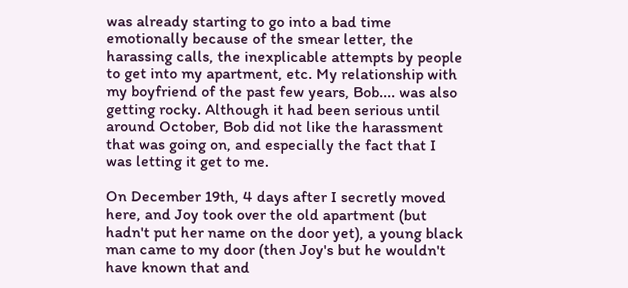was already starting to go into a bad time emotionally because of the smear letter, the harassing calls, the inexplicable attempts by people to get into my apartment, etc. My relationship with my boyfriend of the past few years, Bob.... was also getting rocky. Although it had been serious until around October, Bob did not like the harassment that was going on, and especially the fact that I was letting it get to me.

On December 19th, 4 days after I secretly moved here, and Joy took over the old apartment (but hadn't put her name on the door yet), a young black man came to my door (then Joy's but he wouldn't have known that and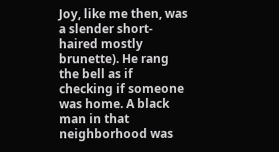Joy, like me then, was a slender short-haired mostly brunette). He rang the bell as if checking if someone was home. A black man in that neighborhood was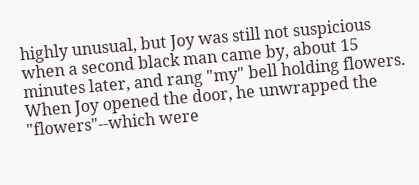highly unusual, but Joy was still not suspicious when a second black man came by, about 15 minutes later, and rang "my" bell holding flowers. When Joy opened the door, he unwrapped the "flowers"--which were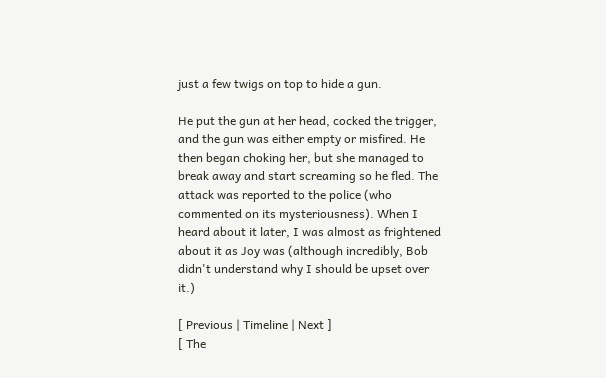just a few twigs on top to hide a gun.

He put the gun at her head, cocked the trigger, and the gun was either empty or misfired. He then began choking her, but she managed to break away and start screaming so he fled. The attack was reported to the police (who commented on its mysteriousness). When I heard about it later, I was almost as frightened about it as Joy was (although incredibly, Bob didn't understand why I should be upset over it.)

[ Previous | Timeline | Next ]
[ The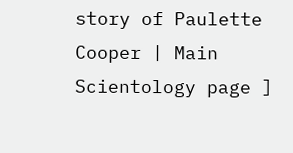story of Paulette Cooper | Main Scientology page ]